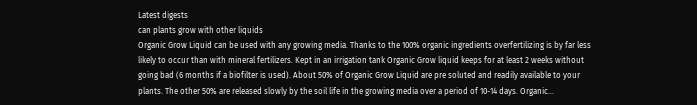Latest digests
can plants grow with other liquids
Organic Grow Liquid can be used with any growing media. Thanks to the 100% organic ingredients overfertilizing is by far less likely to occur than with mineral fertilizers. Kept in an irrigation tank Organic Grow liquid keeps for at least 2 weeks without going bad (6 months if a biofilter is used). About 50% of Organic Grow Liquid are pre soluted and readily available to your plants. The other 50% are released slowly by the soil life in the growing media over a period of 10-14 days. Organic...